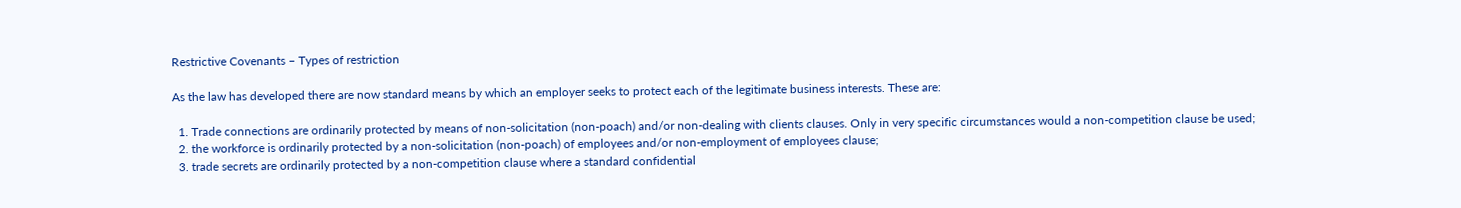Restrictive Covenants – Types of restriction

As the law has developed there are now standard means by which an employer seeks to protect each of the legitimate business interests. These are:

  1. Trade connections are ordinarily protected by means of non-solicitation (non-poach) and/or non-dealing with clients clauses. Only in very specific circumstances would a non-competition clause be used;
  2. the workforce is ordinarily protected by a non-solicitation (non-poach) of employees and/or non-employment of employees clause;
  3. trade secrets are ordinarily protected by a non-competition clause where a standard confidential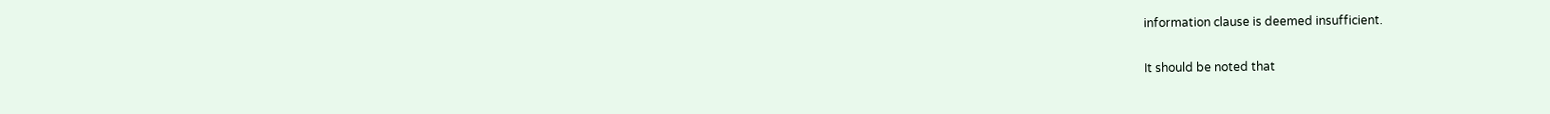information clause is deemed insufficient.

It should be noted that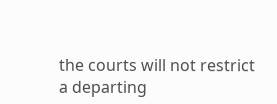the courts will not restrict a departing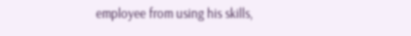employee from using his skills,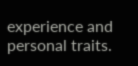experience and personal traits.